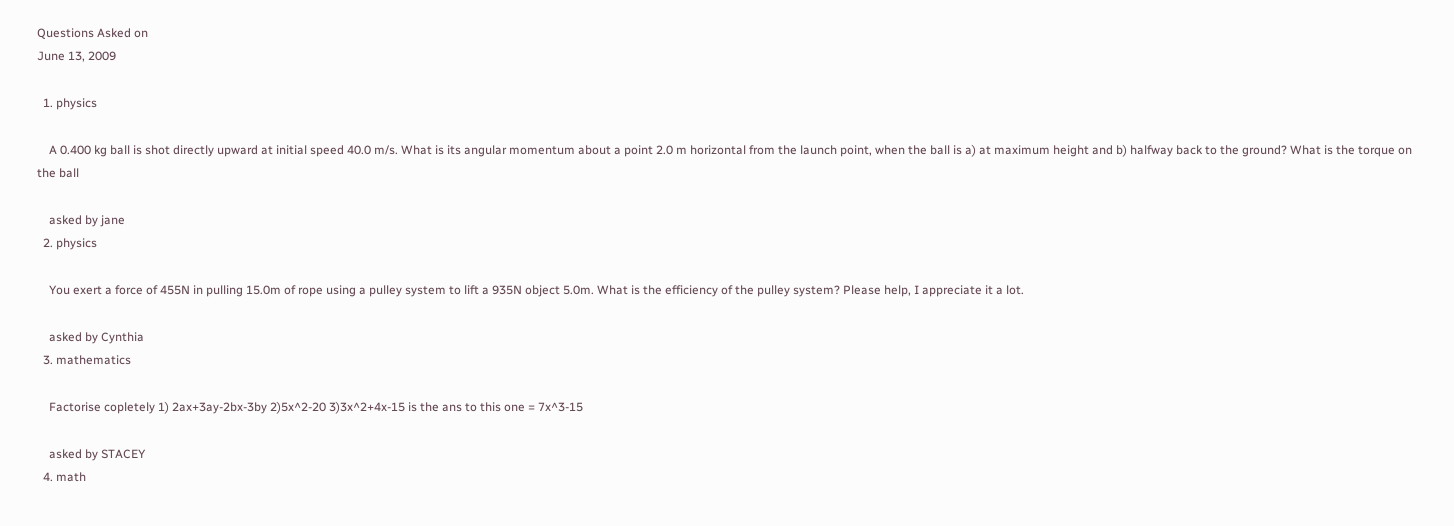Questions Asked on
June 13, 2009

  1. physics

    A 0.400 kg ball is shot directly upward at initial speed 40.0 m/s. What is its angular momentum about a point 2.0 m horizontal from the launch point, when the ball is a) at maximum height and b) halfway back to the ground? What is the torque on the ball

    asked by jane
  2. physics

    You exert a force of 455N in pulling 15.0m of rope using a pulley system to lift a 935N object 5.0m. What is the efficiency of the pulley system? Please help, I appreciate it a lot.

    asked by Cynthia
  3. mathematics

    Factorise copletely 1) 2ax+3ay-2bx-3by 2)5x^2-20 3)3x^2+4x-15 is the ans to this one = 7x^3-15

    asked by STACEY
  4. math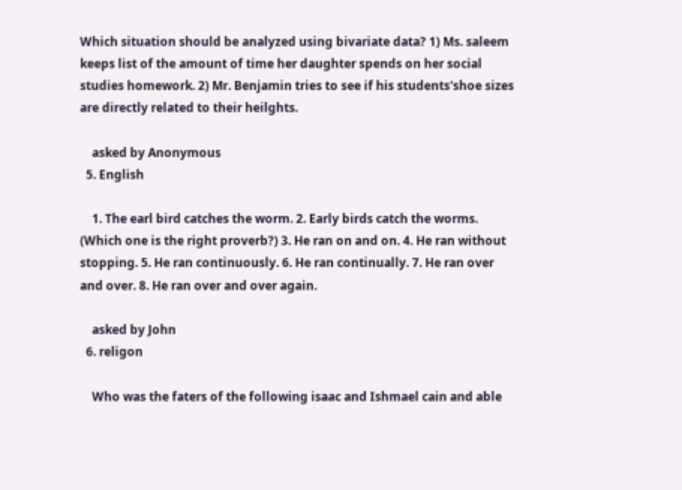Which situation should be analyzed using bivariate data? 1) Ms. saleem keeps list of the amount of time her daughter spends on her social studies homework. 2) Mr. Benjamin tries to see if his students'shoe sizes are directly related to their heilghts.

    asked by Anonymous
  5. English

    1. The earl bird catches the worm. 2. Early birds catch the worms. (Which one is the right proverb?) 3. He ran on and on. 4. He ran without stopping. 5. He ran continuously. 6. He ran continually. 7. He ran over and over. 8. He ran over and over again.

    asked by John
  6. religon

    Who was the faters of the following isaac and Ishmael cain and able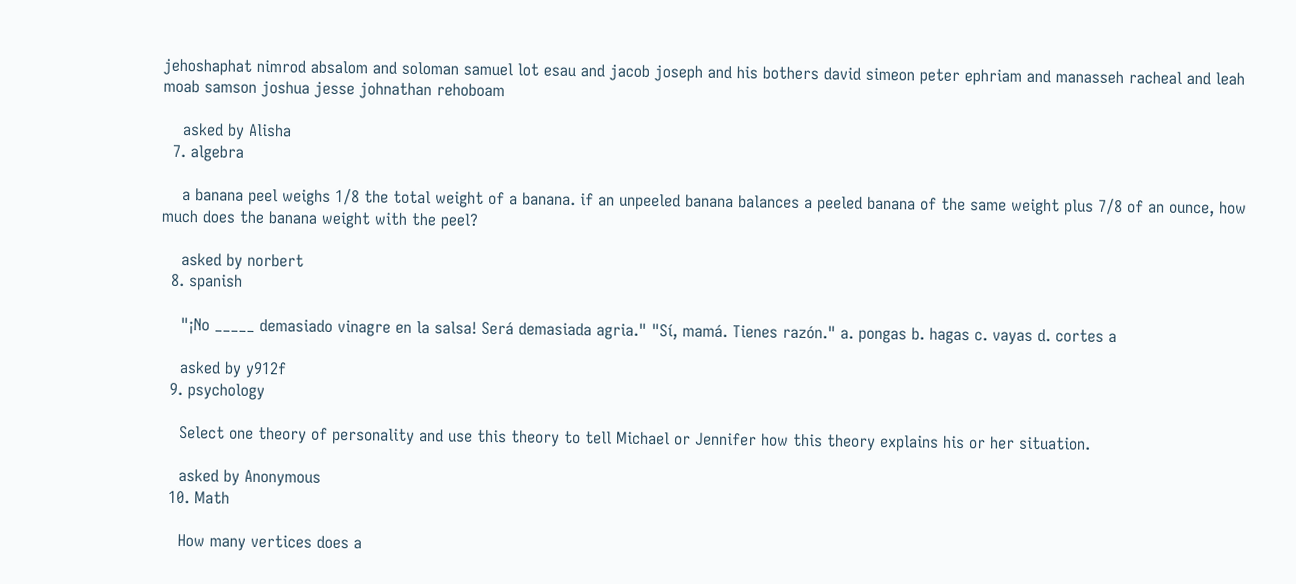jehoshaphat nimrod absalom and soloman samuel lot esau and jacob joseph and his bothers david simeon peter ephriam and manasseh racheal and leah moab samson joshua jesse johnathan rehoboam

    asked by Alisha
  7. algebra

    a banana peel weighs 1/8 the total weight of a banana. if an unpeeled banana balances a peeled banana of the same weight plus 7/8 of an ounce, how much does the banana weight with the peel?

    asked by norbert
  8. spanish

    "¡No _____ demasiado vinagre en la salsa! Será demasiada agria." "Sí, mamá. Tienes razón." a. pongas b. hagas c. vayas d. cortes a

    asked by y912f
  9. psychology

    Select one theory of personality and use this theory to tell Michael or Jennifer how this theory explains his or her situation.

    asked by Anonymous
  10. Math

    How many vertices does a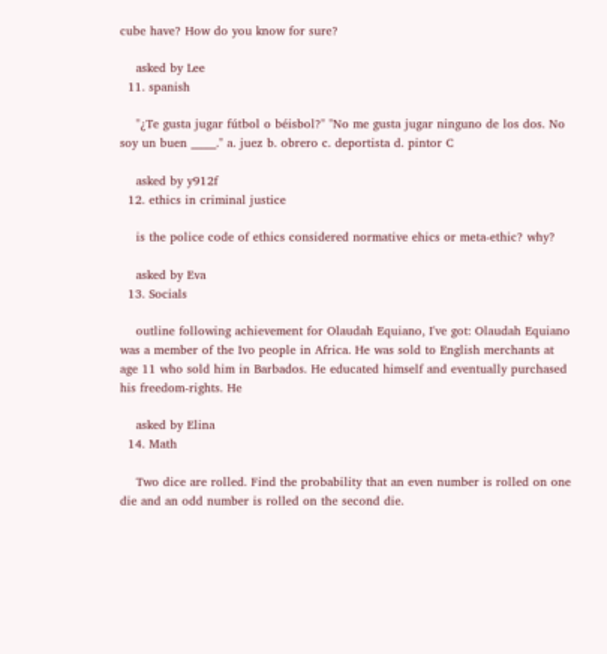cube have? How do you know for sure?

    asked by Lee
  11. spanish

    "¿Te gusta jugar fútbol o béisbol?" "No me gusta jugar ninguno de los dos. No soy un buen _____." a. juez b. obrero c. deportista d. pintor C

    asked by y912f
  12. ethics in criminal justice

    is the police code of ethics considered normative ehics or meta-ethic? why?

    asked by Eva
  13. Socials

    outline following achievement for Olaudah Equiano, I've got: Olaudah Equiano was a member of the Ivo people in Africa. He was sold to English merchants at age 11 who sold him in Barbados. He educated himself and eventually purchased his freedom-rights. He

    asked by Elina
  14. Math

    Two dice are rolled. Find the probability that an even number is rolled on one die and an odd number is rolled on the second die.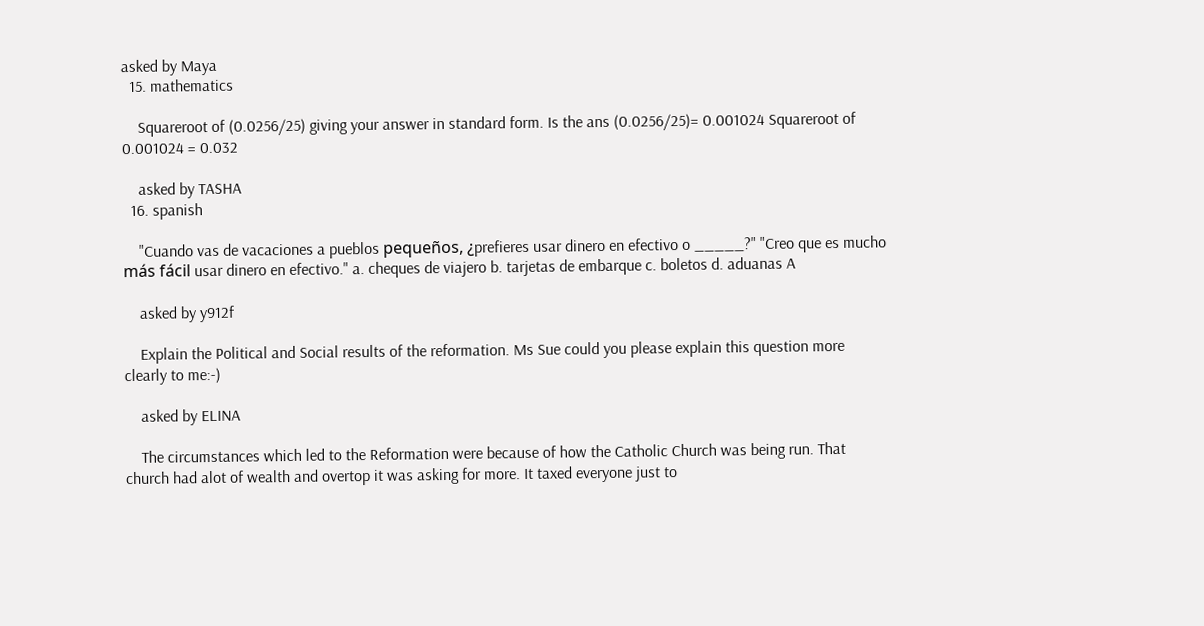asked by Maya
  15. mathematics

    Squareroot of (0.0256/25) giving your answer in standard form. Is the ans (0.0256/25)= 0.001024 Squareroot of 0.001024 = 0.032

    asked by TASHA
  16. spanish

    "Cuando vas de vacaciones a pueblos pequeños, ¿prefieres usar dinero en efectivo o _____?" "Creo que es mucho más fácil usar dinero en efectivo." a. cheques de viajero b. tarjetas de embarque c. boletos d. aduanas A

    asked by y912f

    Explain the Political and Social results of the reformation. Ms Sue could you please explain this question more clearly to me:-)

    asked by ELINA

    The circumstances which led to the Reformation were because of how the Catholic Church was being run. That church had alot of wealth and overtop it was asking for more. It taxed everyone just to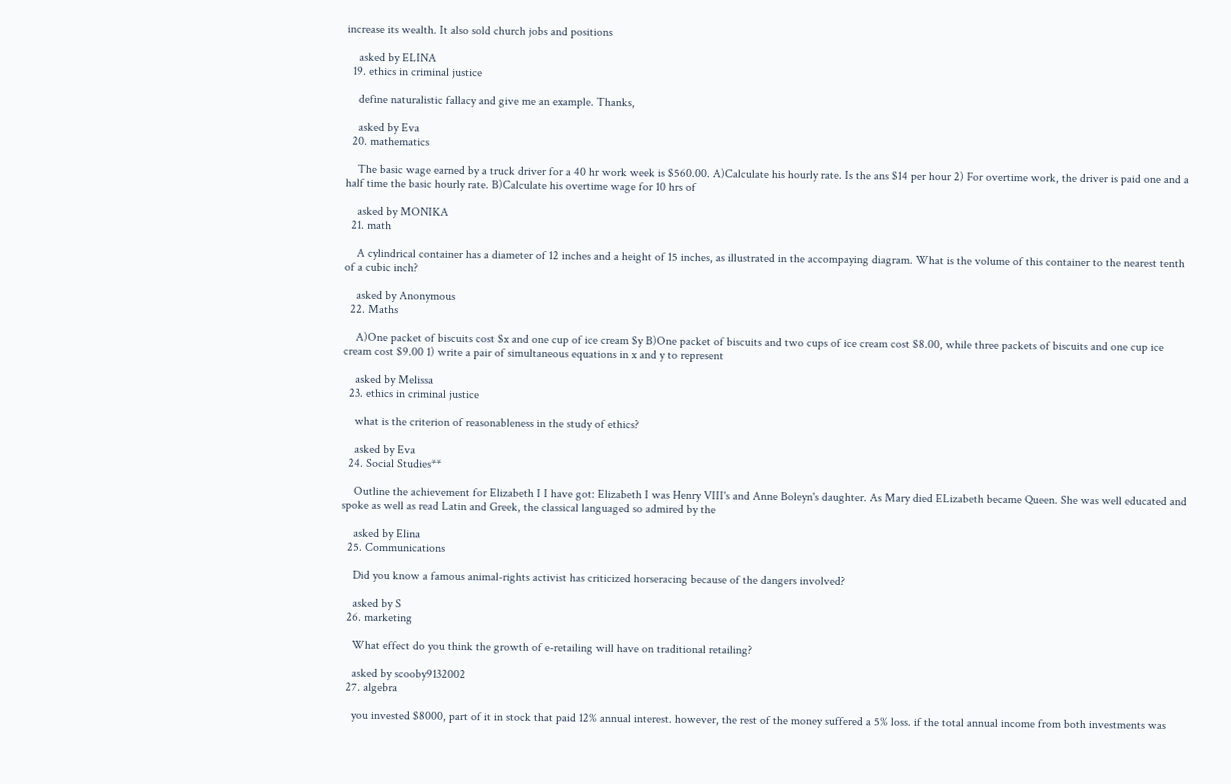increase its wealth. It also sold church jobs and positions

    asked by ELINA
  19. ethics in criminal justice

    define naturalistic fallacy and give me an example. Thanks,

    asked by Eva
  20. mathematics

    The basic wage earned by a truck driver for a 40 hr work week is $560.00. A)Calculate his hourly rate. Is the ans $14 per hour 2) For overtime work, the driver is paid one and a half time the basic hourly rate. B)Calculate his overtime wage for 10 hrs of

    asked by MONIKA
  21. math

    A cylindrical container has a diameter of 12 inches and a height of 15 inches, as illustrated in the accompaying diagram. What is the volume of this container to the nearest tenth of a cubic inch?

    asked by Anonymous
  22. Maths

    A)One packet of biscuits cost $x and one cup of ice cream $y B)One packet of biscuits and two cups of ice cream cost $8.00, while three packets of biscuits and one cup ice cream cost $9.00 1) write a pair of simultaneous equations in x and y to represent

    asked by Melissa
  23. ethics in criminal justice

    what is the criterion of reasonableness in the study of ethics?

    asked by Eva
  24. Social Studies**

    Outline the achievement for Elizabeth I I have got: Elizabeth I was Henry VIII's and Anne Boleyn's daughter. As Mary died ELizabeth became Queen. She was well educated and spoke as well as read Latin and Greek, the classical languaged so admired by the

    asked by Elina
  25. Communications

    Did you know a famous animal-rights activist has criticized horseracing because of the dangers involved?

    asked by S
  26. marketing

    What effect do you think the growth of e-retailing will have on traditional retailing?

    asked by scooby9132002
  27. algebra

    you invested $8000, part of it in stock that paid 12% annual interest. however, the rest of the money suffered a 5% loss. if the total annual income from both investments was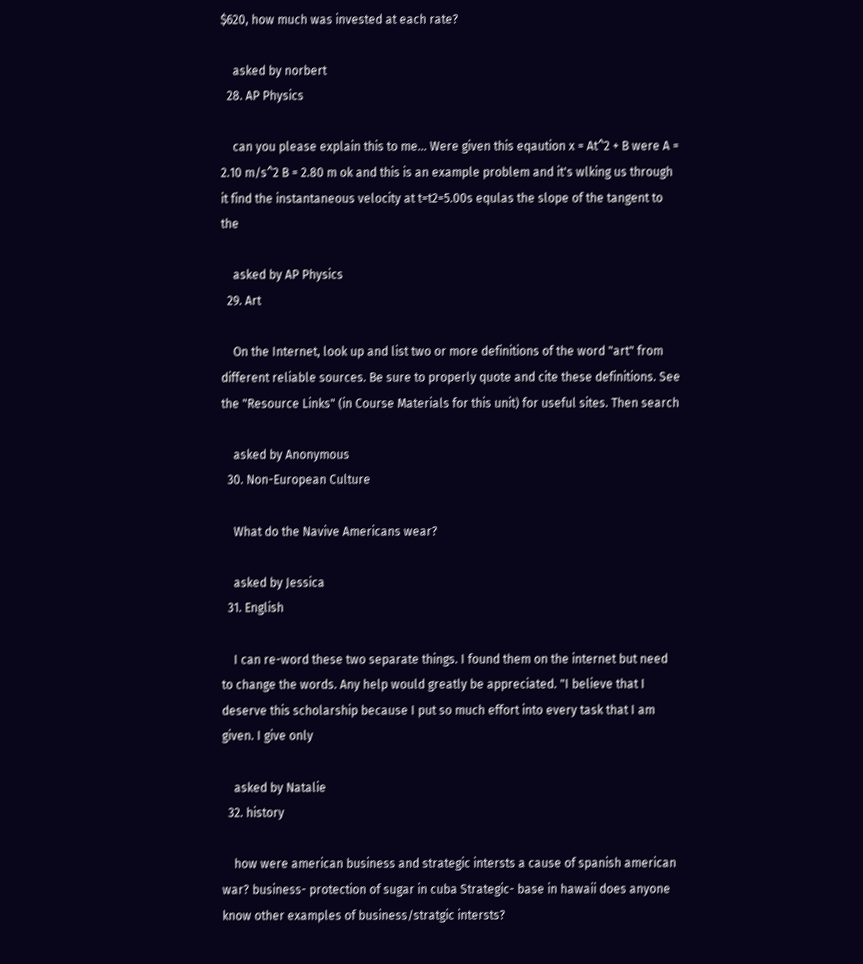$620, how much was invested at each rate?

    asked by norbert
  28. AP Physics

    can you please explain this to me... Were given this eqaution x = At^2 + B were A = 2.10 m/s^2 B = 2.80 m ok and this is an example problem and it's wlking us through it find the instantaneous velocity at t=t2=5.00s equlas the slope of the tangent to the

    asked by AP Physics
  29. Art

    On the Internet, look up and list two or more definitions of the word "art" from different reliable sources. Be sure to properly quote and cite these definitions. See the "Resource Links" (in Course Materials for this unit) for useful sites. Then search

    asked by Anonymous
  30. Non-European Culture

    What do the Navive Americans wear?

    asked by Jessica
  31. English

    I can re-word these two separate things. I found them on the internet but need to change the words. Any help would greatly be appreciated. "I believe that I deserve this scholarship because I put so much effort into every task that I am given. I give only

    asked by Natalie
  32. history

    how were american business and strategic intersts a cause of spanish american war? business- protection of sugar in cuba Strategic- base in hawaii does anyone know other examples of business/stratgic intersts?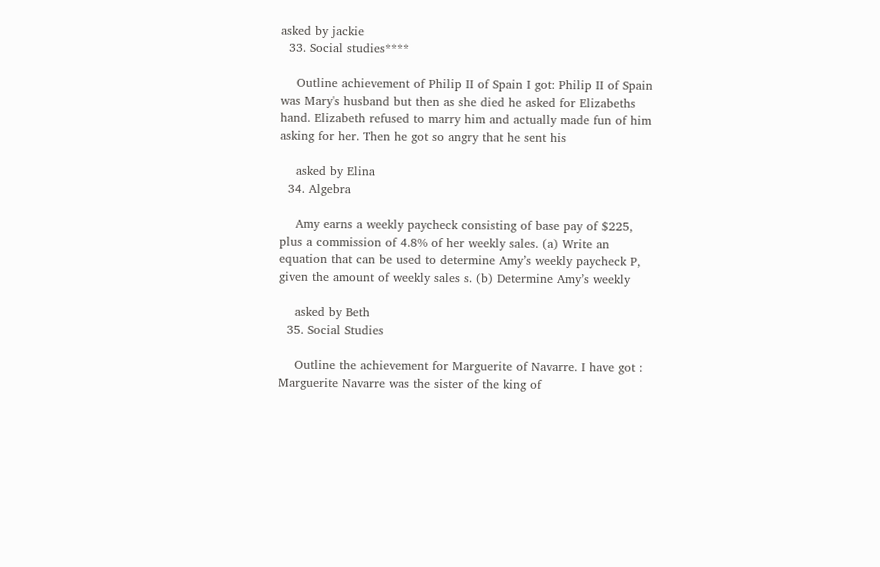asked by jackie
  33. Social studies****

    Outline achievement of Philip II of Spain I got: Philip II of Spain was Mary's husband but then as she died he asked for Elizabeths hand. Elizabeth refused to marry him and actually made fun of him asking for her. Then he got so angry that he sent his

    asked by Elina
  34. Algebra

    Amy earns a weekly paycheck consisting of base pay of $225, plus a commission of 4.8% of her weekly sales. (a) Write an equation that can be used to determine Amy’s weekly paycheck P, given the amount of weekly sales s. (b) Determine Amy’s weekly

    asked by Beth
  35. Social Studies

    Outline the achievement for Marguerite of Navarre. I have got : Marguerite Navarre was the sister of the king of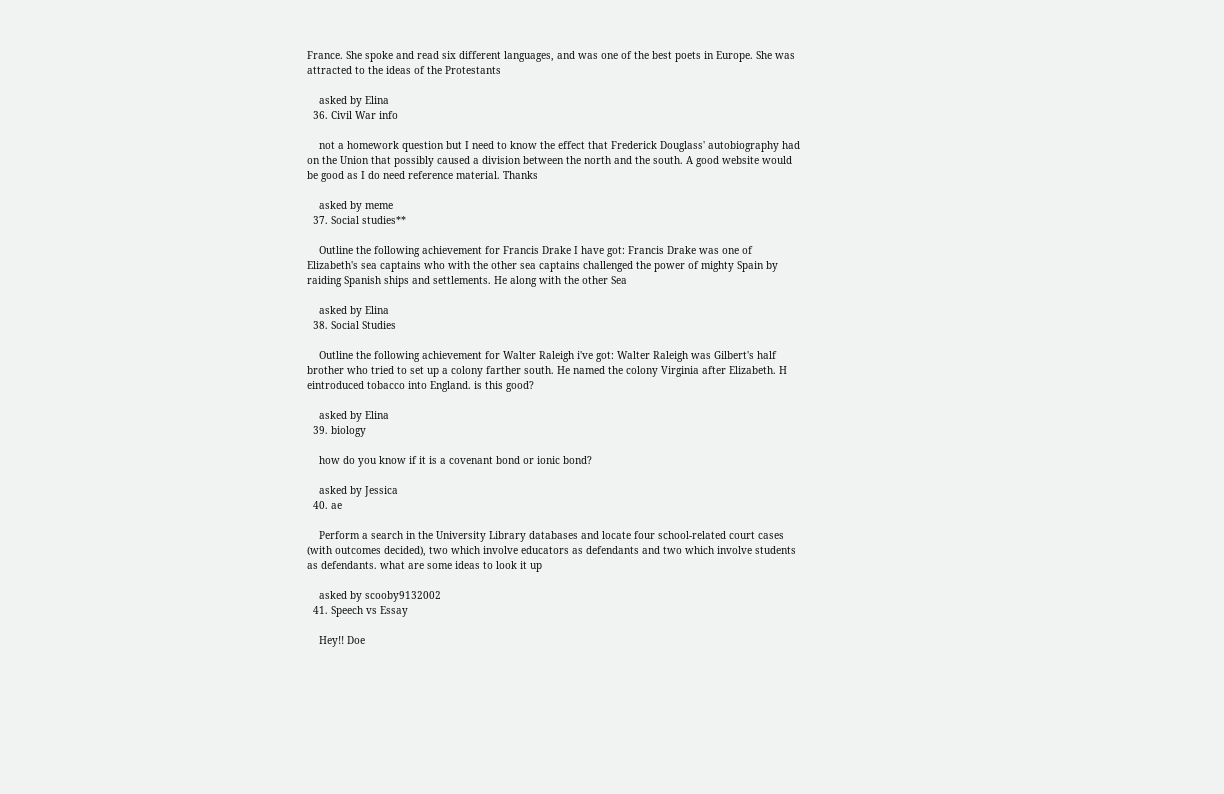France. She spoke and read six different languages, and was one of the best poets in Europe. She was attracted to the ideas of the Protestants

    asked by Elina
  36. Civil War info

    not a homework question but I need to know the effect that Frederick Douglass' autobiography had on the Union that possibly caused a division between the north and the south. A good website would be good as I do need reference material. Thanks

    asked by meme
  37. Social studies**

    Outline the following achievement for Francis Drake I have got: Francis Drake was one of Elizabeth's sea captains who with the other sea captains challenged the power of mighty Spain by raiding Spanish ships and settlements. He along with the other Sea

    asked by Elina
  38. Social Studies

    Outline the following achievement for Walter Raleigh i've got: Walter Raleigh was Gilbert's half brother who tried to set up a colony farther south. He named the colony Virginia after Elizabeth. H eintroduced tobacco into England. is this good?

    asked by Elina
  39. biology

    how do you know if it is a covenant bond or ionic bond?

    asked by Jessica
  40. ae

    Perform a search in the University Library databases and locate four school-related court cases (with outcomes decided), two which involve educators as defendants and two which involve students as defendants. what are some ideas to look it up

    asked by scooby9132002
  41. Speech vs Essay

    Hey!! Doe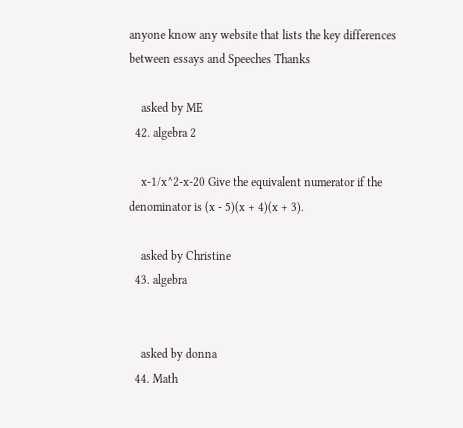anyone know any website that lists the key differences between essays and Speeches Thanks

    asked by ME
  42. algebra 2

    x-1/x^2-x-20 Give the equivalent numerator if the denominator is (x - 5)(x + 4)(x + 3).

    asked by Christine
  43. algebra


    asked by donna
  44. Math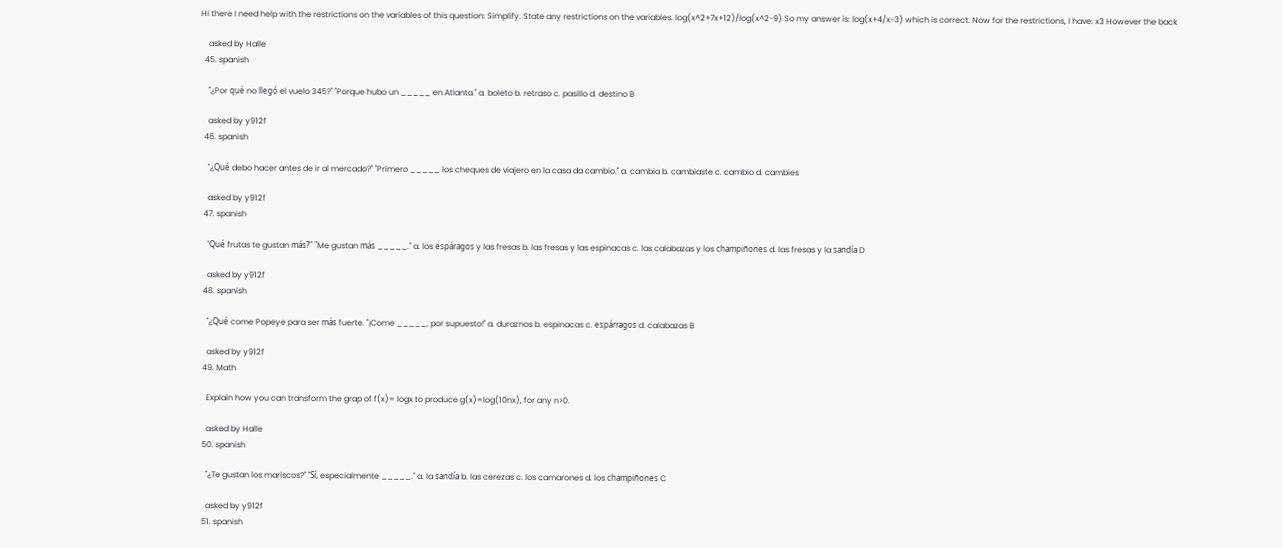Hi there I need help with the restrictions on the variables of this question: Simplify. State any restrictions on the variables. log(x^2+7x+12)/log(x^2-9) So my answer is: log(x+4/x-3) which is correct. Now for the restrictions, I have: x3 However the back

    asked by Halle
  45. spanish

    "¿Por qué no llegó el vuelo 345?" "Porque hubo un _____ en Atlanta." a. boleto b. retraso c. pasillo d. destino B

    asked by y912f
  46. spanish

    "¿Qué debo hacer antes de ir al mercado?" "Primero _____ los cheques de viajero en la casa da cambio." a. cambia b. cambiaste c. cambio d. cambies

    asked by y912f
  47. spanish

    "Qué frutas te gustan más?" "Me gustan más _____." a. los espáragos y las fresas b. las fresas y las espinacas c. las calabazas y los champiñones d. las fresas y la sandía D

    asked by y912f
  48. spanish

    "¿Qué come Popeye para ser más fuerte. "¡Come _____, por supuesto!" a. duraznos b. espinacas c. espárragos d. calabazas B

    asked by y912f
  49. Math

    Explain how you can transform the grap of f(x)= logx to produce g(x)=log(10nx), for any n>0.

    asked by Halle
  50. spanish

    "¿Te gustan los mariscos?" "Sí, especialmente _____." a. la sandía b. las cerezas c. los camarones d. los champiñones C

    asked by y912f
  51. spanish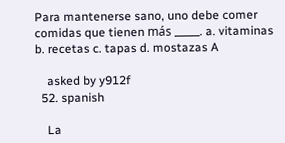Para mantenerse sano, uno debe comer comidas que tienen más _____. a. vitaminas b. recetas c. tapas d. mostazas A

    asked by y912f
  52. spanish

    La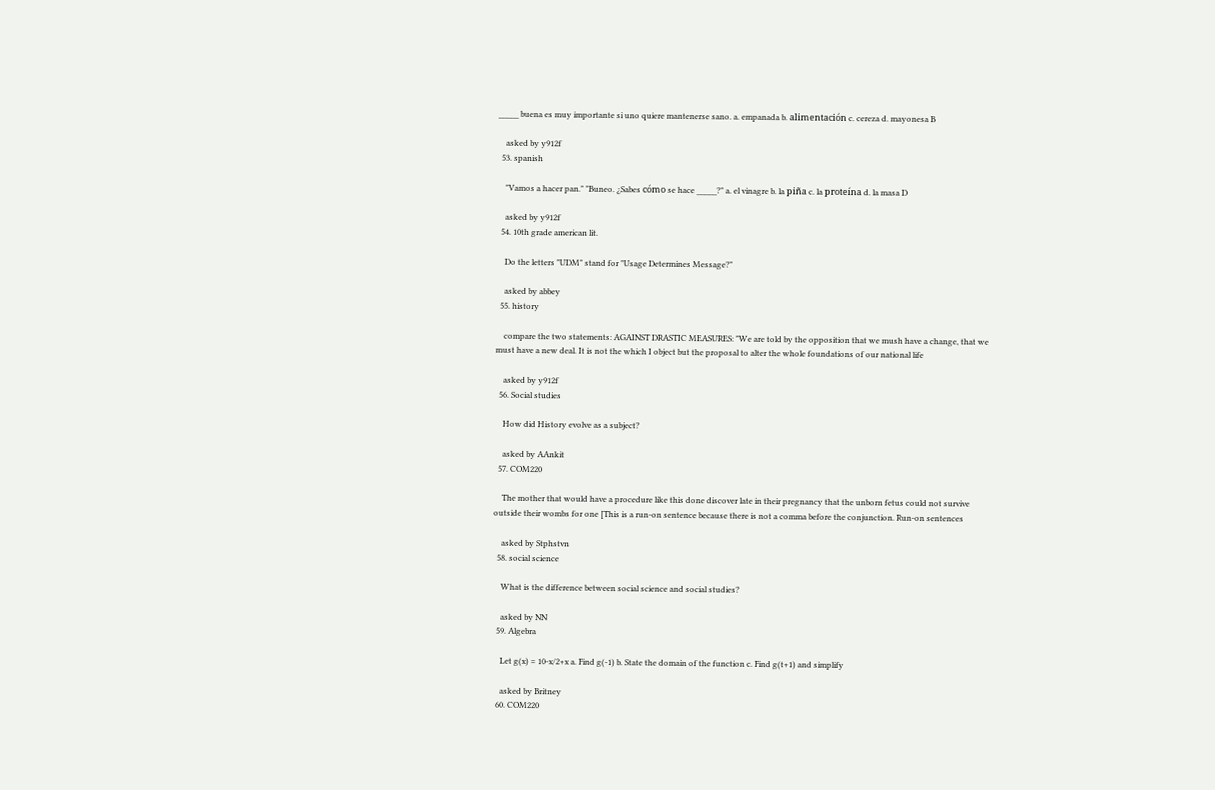_____ buena es muy importante si uno quiere mantenerse sano. a. empanada b. alimentación c. cereza d. mayonesa B

    asked by y912f
  53. spanish

    "Vamos a hacer pan." "Buneo. ¿Sabes cómo se hace _____?" a. el vinagre b. la piña c. la proteína d. la masa D

    asked by y912f
  54. 10th grade american lit.

    Do the letters "UDM" stand for "Usage Determines Message?"

    asked by abbey
  55. history

    compare the two statements: AGAINST DRASTIC MEASURES: "We are told by the opposition that we mush have a change, that we must have a new deal. It is not the which I object but the proposal to alter the whole foundations of our national life

    asked by y912f
  56. Social studies

    How did History evolve as a subject?

    asked by AAnkit
  57. COM220

    The mother that would have a procedure like this done discover late in their pregnancy that the unborn fetus could not survive outside their wombs for one [This is a run-on sentence because there is not a comma before the conjunction. Run-on sentences

    asked by Stphstvn
  58. social science

    What is the difference between social science and social studies?

    asked by NN
  59. Algebra

    Let g(x) = 10-x/2+x a. Find g(-1) b. State the domain of the function c. Find g(t+1) and simplify

    asked by Britney
  60. COM220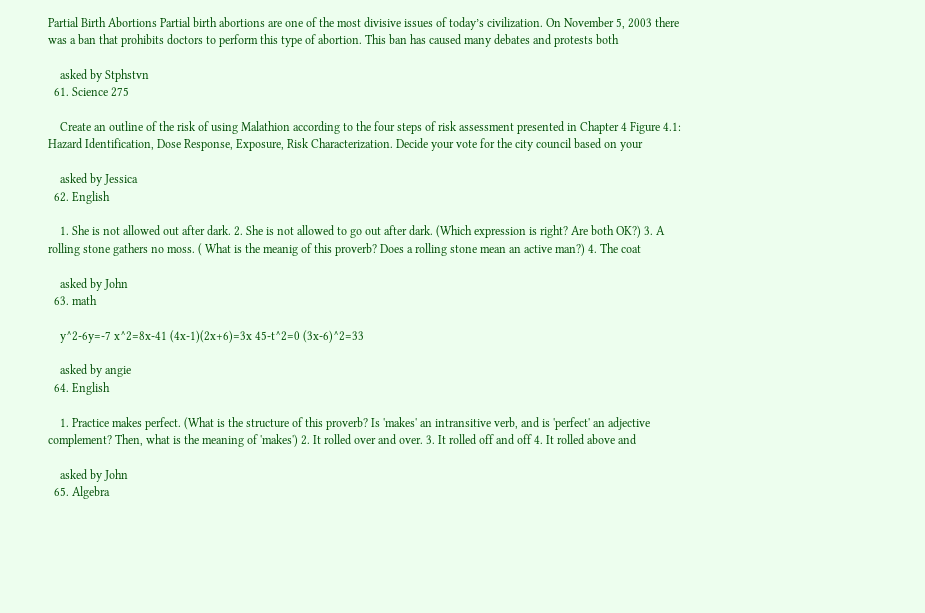Partial Birth Abortions Partial birth abortions are one of the most divisive issues of today’s civilization. On November 5, 2003 there was a ban that prohibits doctors to perform this type of abortion. This ban has caused many debates and protests both

    asked by Stphstvn
  61. Science 275

    Create an outline of the risk of using Malathion according to the four steps of risk assessment presented in Chapter 4 Figure 4.1: Hazard Identification, Dose Response, Exposure, Risk Characterization. Decide your vote for the city council based on your

    asked by Jessica
  62. English

    1. She is not allowed out after dark. 2. She is not allowed to go out after dark. (Which expression is right? Are both OK?) 3. A rolling stone gathers no moss. ( What is the meanig of this proverb? Does a rolling stone mean an active man?) 4. The coat

    asked by John
  63. math

    y^2-6y=-7 x^2=8x-41 (4x-1)(2x+6)=3x 45-t^2=0 (3x-6)^2=33

    asked by angie
  64. English

    1. Practice makes perfect. (What is the structure of this proverb? Is 'makes' an intransitive verb, and is 'perfect' an adjective complement? Then, what is the meaning of 'makes') 2. It rolled over and over. 3. It rolled off and off 4. It rolled above and

    asked by John
  65. Algebra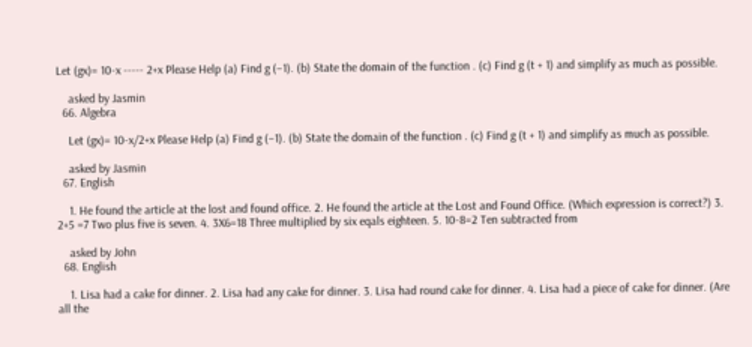Let (gx)= 10-x ----- 2+x Please Help (a) Find g (–1). (b) State the domain of the function . (c) Find g (t + 1) and simplify as much as possible.

    asked by Jasmin
  66. Algebra

    Let (gx)= 10-x/2+x Please Help (a) Find g (–1). (b) State the domain of the function . (c) Find g (t + 1) and simplify as much as possible.

    asked by Jasmin
  67. English

    1. He found the article at the lost and found office. 2. He found the article at the Lost and Found Office. (Which expression is correct?) 3. 2+5 =7 Two plus five is seven. 4. 3X6=18 Three multiplied by six eqals eighteen. 5. 10-8=2 Ten subtracted from

    asked by John
  68. English

    1. Lisa had a cake for dinner. 2. Lisa had any cake for dinner. 3. Lisa had round cake for dinner. 4. Lisa had a piece of cake for dinner. (Are all the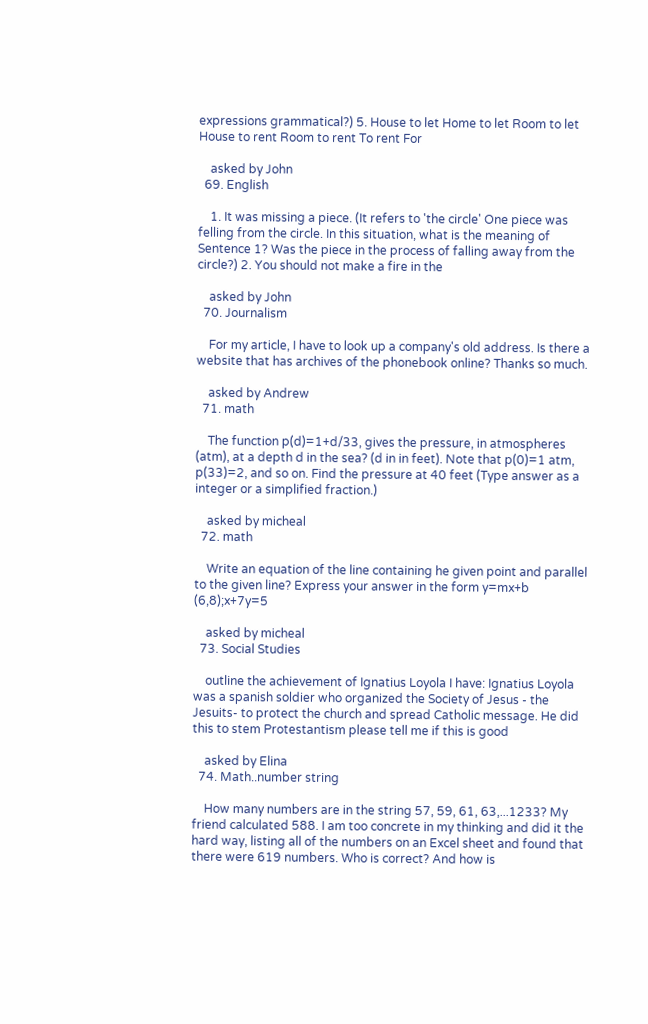expressions grammatical?) 5. House to let Home to let Room to let House to rent Room to rent To rent For

    asked by John
  69. English

    1. It was missing a piece. (It refers to 'the circle' One piece was felling from the circle. In this situation, what is the meaning of Sentence 1? Was the piece in the process of falling away from the circle?) 2. You should not make a fire in the

    asked by John
  70. Journalism

    For my article, I have to look up a company's old address. Is there a website that has archives of the phonebook online? Thanks so much.

    asked by Andrew
  71. math

    The function p(d)=1+d/33, gives the pressure, in atmospheres (atm), at a depth d in the sea? (d in in feet). Note that p(0)=1 atm, p(33)=2, and so on. Find the pressure at 40 feet (Type answer as a integer or a simplified fraction.)

    asked by micheal
  72. math

    Write an equation of the line containing he given point and parallel to the given line? Express your answer in the form y=mx+b (6,8);x+7y=5

    asked by micheal
  73. Social Studies

    outline the achievement of Ignatius Loyola I have: Ignatius Loyola was a spanish soldier who organized the Society of Jesus - the Jesuits- to protect the church and spread Catholic message. He did this to stem Protestantism please tell me if this is good

    asked by Elina
  74. Math..number string

    How many numbers are in the string 57, 59, 61, 63,...1233? My friend calculated 588. I am too concrete in my thinking and did it the hard way, listing all of the numbers on an Excel sheet and found that there were 619 numbers. Who is correct? And how is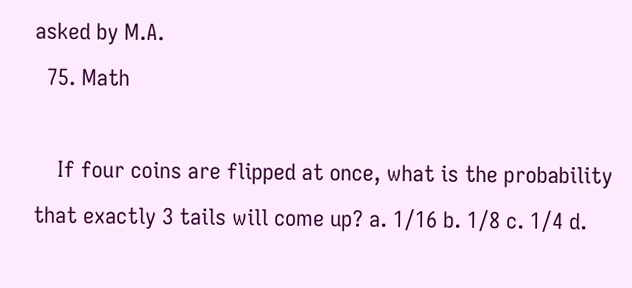asked by M.A.
  75. Math

    If four coins are flipped at once, what is the probability that exactly 3 tails will come up? a. 1/16 b. 1/8 c. 1/4 d.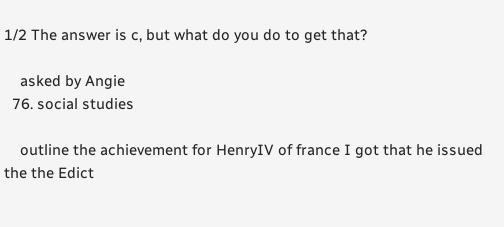1/2 The answer is c, but what do you do to get that?

    asked by Angie
  76. social studies

    outline the achievement for HenryIV of france I got that he issued the the Edict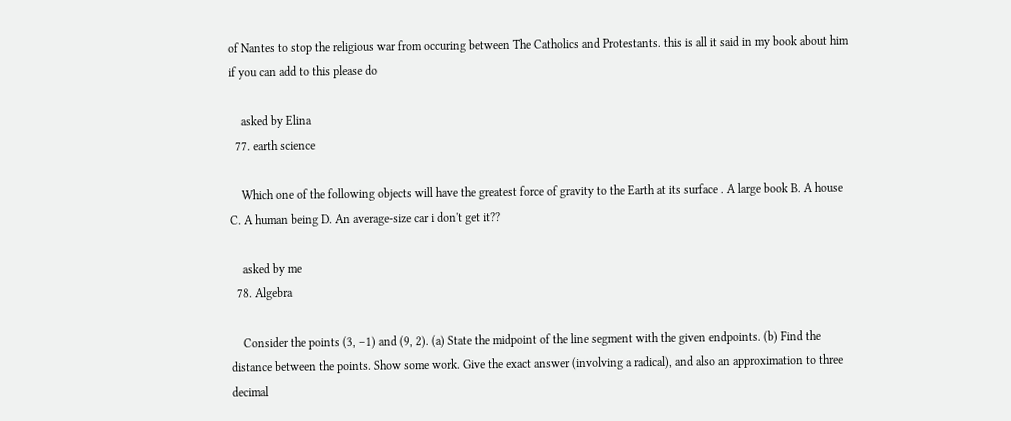of Nantes to stop the religious war from occuring between The Catholics and Protestants. this is all it said in my book about him if you can add to this please do

    asked by Elina
  77. earth science

    Which one of the following objects will have the greatest force of gravity to the Earth at its surface . A large book B. A house C. A human being D. An average-size car i don't get it??

    asked by me
  78. Algebra

    Consider the points (3, –1) and (9, 2). (a) State the midpoint of the line segment with the given endpoints. (b) Find the distance between the points. Show some work. Give the exact answer (involving a radical), and also an approximation to three decimal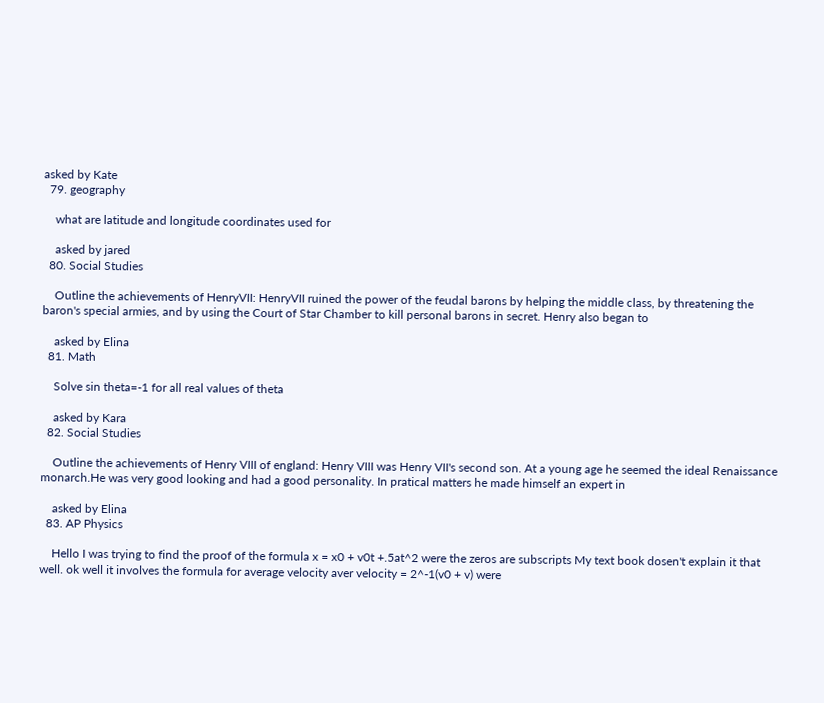asked by Kate
  79. geography

    what are latitude and longitude coordinates used for

    asked by jared
  80. Social Studies

    Outline the achievements of HenryVII: HenryVII ruined the power of the feudal barons by helping the middle class, by threatening the baron's special armies, and by using the Court of Star Chamber to kill personal barons in secret. Henry also began to

    asked by Elina
  81. Math

    Solve sin theta=-1 for all real values of theta

    asked by Kara
  82. Social Studies

    Outline the achievements of Henry VIII of england: Henry VIII was Henry VII's second son. At a young age he seemed the ideal Renaissance monarch.He was very good looking and had a good personality. In pratical matters he made himself an expert in

    asked by Elina
  83. AP Physics

    Hello I was trying to find the proof of the formula x = x0 + v0t +.5at^2 were the zeros are subscripts My text book dosen't explain it that well. ok well it involves the formula for average velocity aver velocity = 2^-1(v0 + v) were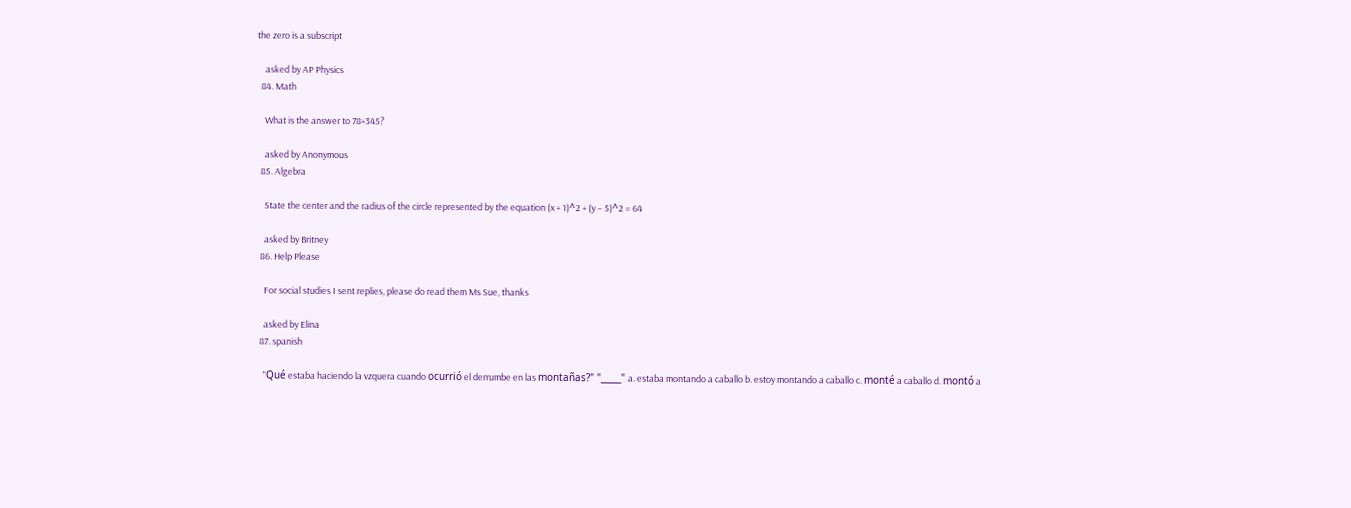the zero is a subscript

    asked by AP Physics
  84. Math

    What is the answer to 78+345?

    asked by Anonymous
  85. Algebra

    State the center and the radius of the circle represented by the equation (x + 1)^2 + (y – 5)^2 = 64

    asked by Britney
  86. Help Please

    For social studies I sent replies, please do read them Ms Sue, thanks

    asked by Elina
  87. spanish

    "Qué estaba haciendo la vzquera cuando ocurrió el derrumbe en las montañas?" "_____" a. estaba montando a caballo b. estoy montando a caballo c. monté a caballo d. montó a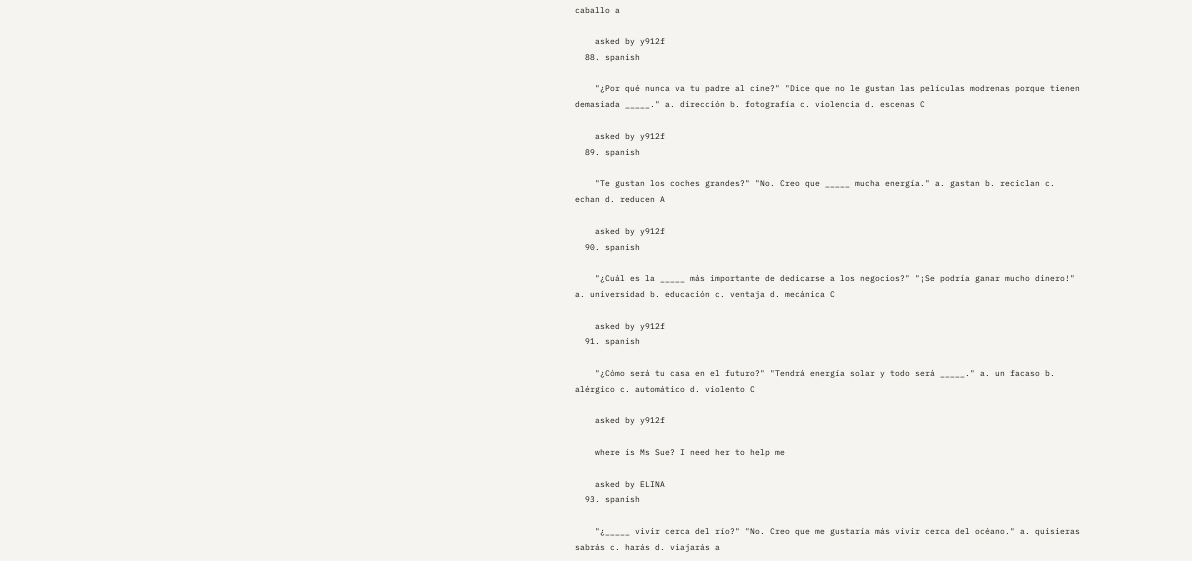caballo a

    asked by y912f
  88. spanish

    "¿Por qué nunca va tu padre al cine?" "Dice que no le gustan las películas modrenas porque tienen demasiada _____." a. dirección b. fotografía c. violencia d. escenas C

    asked by y912f
  89. spanish

    "Te gustan los coches grandes?" "No. Creo que _____ mucha energía." a. gastan b. reciclan c. echan d. reducen A

    asked by y912f
  90. spanish

    "¿Cuál es la _____ más importante de dedicarse a los negocios?" "¡Se podría ganar mucho dinero!" a. universidad b. educación c. ventaja d. mecánica C

    asked by y912f
  91. spanish

    "¿Cómo será tu casa en el futuro?" "Tendrá energía solar y todo será _____." a. un facaso b. alérgico c. automático d. violento C

    asked by y912f

    where is Ms Sue? I need her to help me

    asked by ELINA
  93. spanish

    "¿_____ vivir cerca del río?" "No. Creo que me gustaría más vivir cerca del océano." a. quisieras sabrás c. harás d. viajarás a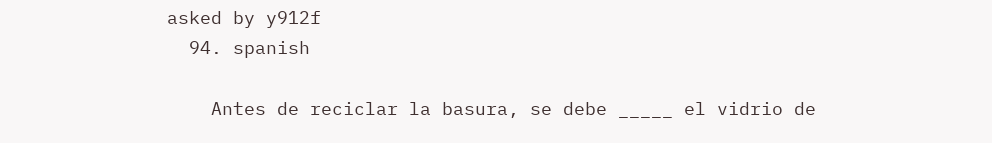asked by y912f
  94. spanish

    Antes de reciclar la basura, se debe _____ el vidrio de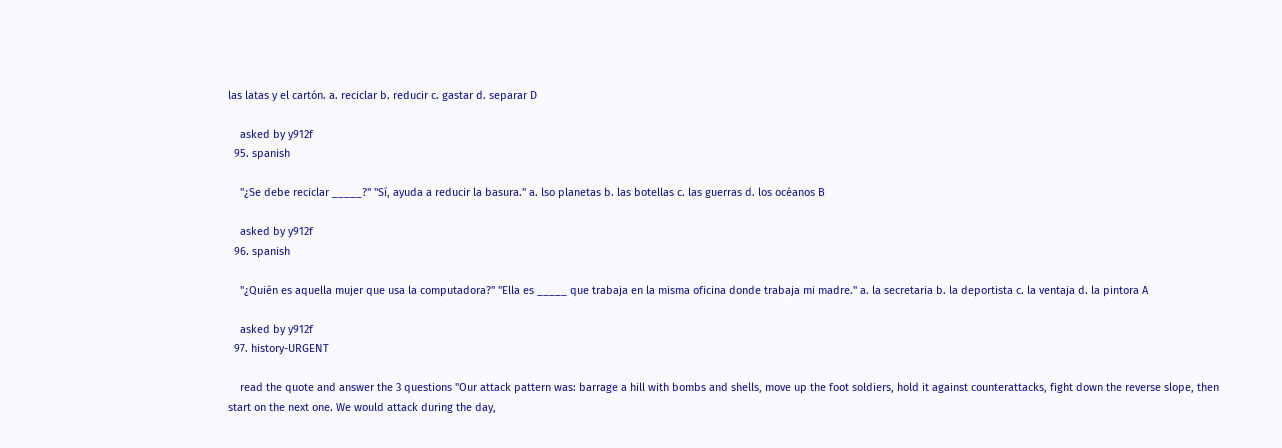las latas y el cartón. a. reciclar b. reducir c. gastar d. separar D

    asked by y912f
  95. spanish

    "¿Se debe reciclar _____?" "Sí, ayuda a reducir la basura." a. lso planetas b. las botellas c. las guerras d. los océanos B

    asked by y912f
  96. spanish

    "¿Quién es aquella mujer que usa la computadora?" "Ella es _____ que trabaja en la misma oficina donde trabaja mi madre." a. la secretaria b. la deportista c. la ventaja d. la pintora A

    asked by y912f
  97. history-URGENT

    read the quote and answer the 3 questions "Our attack pattern was: barrage a hill with bombs and shells, move up the foot soldiers, hold it against counterattacks, fight down the reverse slope, then start on the next one. We would attack during the day,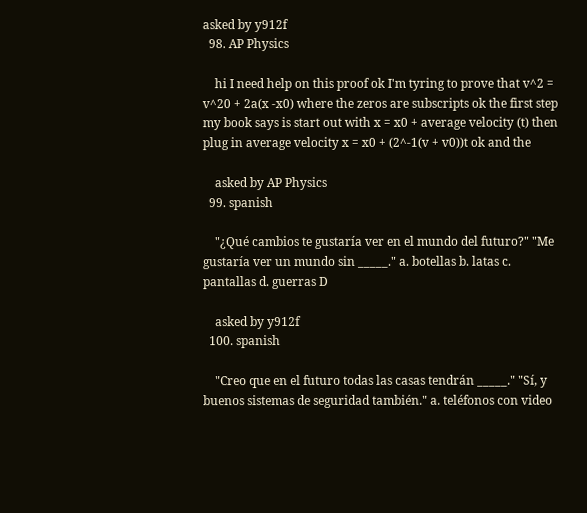asked by y912f
  98. AP Physics

    hi I need help on this proof ok I'm tyring to prove that v^2 = v^20 + 2a(x -x0) where the zeros are subscripts ok the first step my book says is start out with x = x0 + average velocity (t) then plug in average velocity x = x0 + (2^-1(v + v0))t ok and the

    asked by AP Physics
  99. spanish

    "¿Qué cambios te gustaría ver en el mundo del futuro?" "Me gustaría ver un mundo sin _____." a. botellas b. latas c. pantallas d. guerras D

    asked by y912f
  100. spanish

    "Creo que en el futuro todas las casas tendrán _____." "Sí, y buenos sistemas de seguridad también." a. teléfonos con video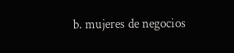b. mujeres de negocios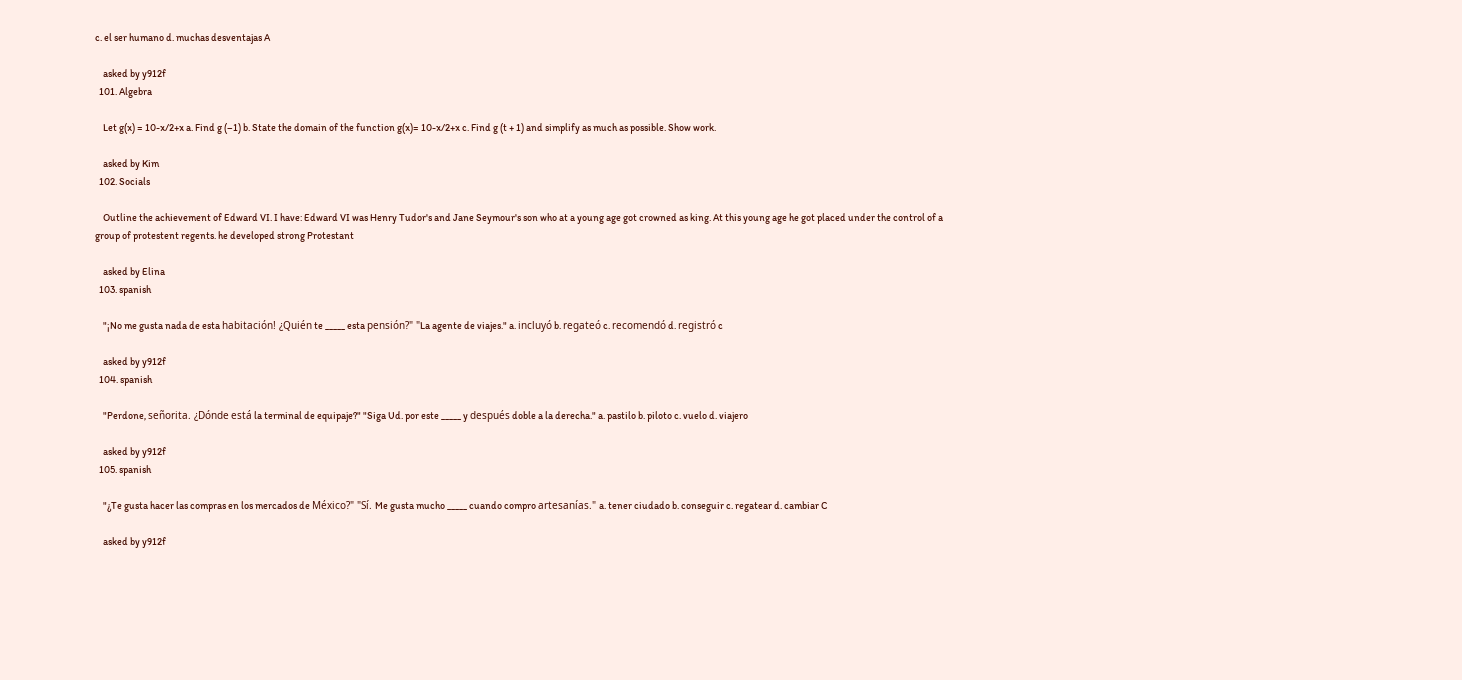c. el ser humano d. muchas desventajas A

    asked by y912f
  101. Algebra

    Let g(x) = 10-x/2+x a. Find g (–1) b. State the domain of the function g(x)= 10-x/2+x c. Find g (t + 1) and simplify as much as possible. Show work.

    asked by Kim
  102. Socials

    Outline the achievement of Edward VI. I have: Edward VI was Henry Tudor's and Jane Seymour's son who at a young age got crowned as king. At this young age he got placed under the control of a group of protestent regents. he developed strong Protestant

    asked by Elina
  103. spanish

    "¡No me gusta nada de esta habitación! ¿Quién te _____ esta pensión?" "La agente de viajes." a. incluyó b. regateó c. recomendó d. registró c

    asked by y912f
  104. spanish

    "Perdone, señorita. ¿Dónde está la terminal de equipaje?" "Siga Ud. por este _____ y después doble a la derecha." a. pastilo b. piloto c. vuelo d. viajero

    asked by y912f
  105. spanish

    "¿Te gusta hacer las compras en los mercados de México?" "Sí. Me gusta mucho _____ cuando compro artesanías." a. tener ciudado b. conseguir c. regatear d. cambiar C

    asked by y912f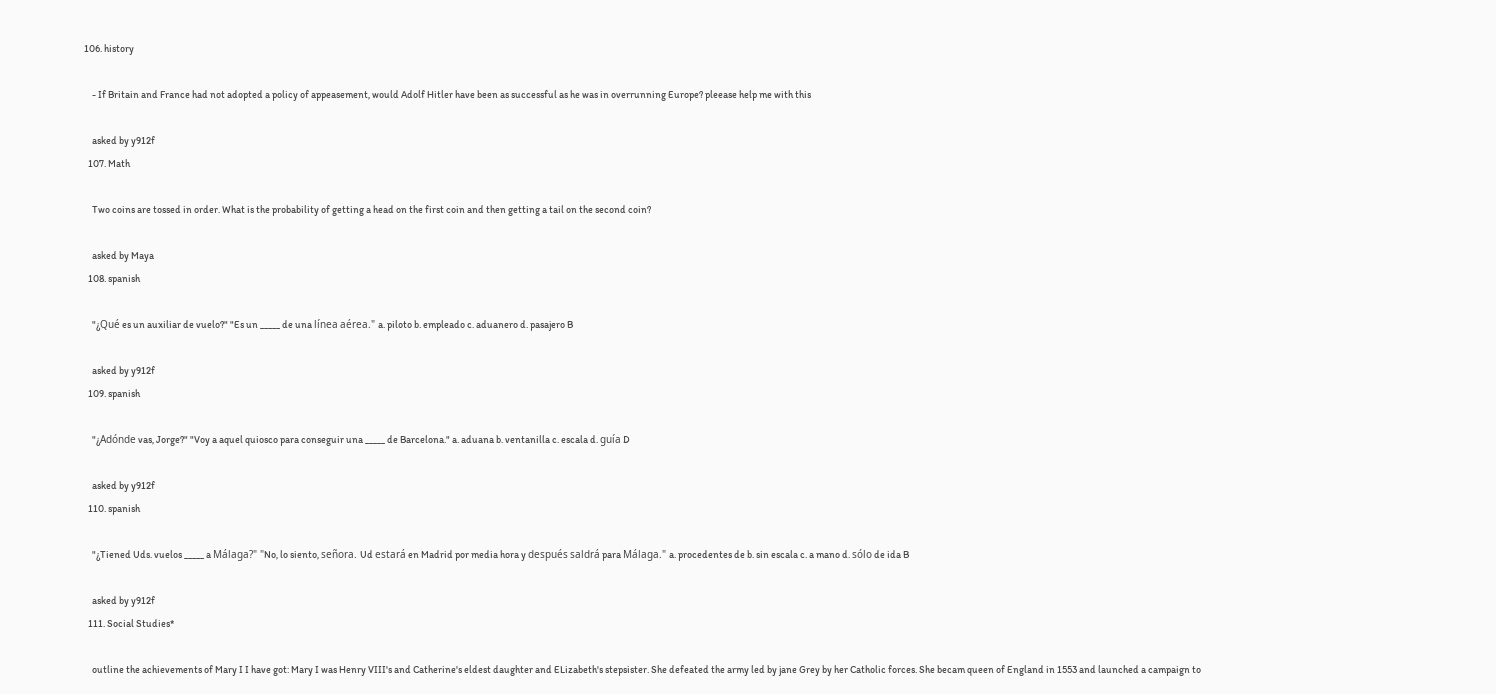106. history

    - If Britain and France had not adopted a policy of appeasement, would Adolf Hitler have been as successful as he was in overrunning Europe? pleease help me with this

    asked by y912f
  107. Math

    Two coins are tossed in order. What is the probability of getting a head on the first coin and then getting a tail on the second coin?

    asked by Maya
  108. spanish

    "¿Qué es un auxiliar de vuelo?" "Es un _____ de una línea aérea." a. piloto b. empleado c. aduanero d. pasajero B

    asked by y912f
  109. spanish

    "¿Adónde vas, Jorge?" "Voy a aquel quiosco para conseguir una _____ de Barcelona." a. aduana b. ventanilla c. escala d. guía D

    asked by y912f
  110. spanish

    "¿Tiened Uds. vuelos _____ a Málaga?" "No, lo siento, señora. Ud estará en Madrid por media hora y después saldrá para Málaga." a. procedentes de b. sin escala c. a mano d. sólo de ida B

    asked by y912f
  111. Social Studies*

    outline the achievements of Mary I I have got: Mary I was Henry VIII's and Catherine's eldest daughter and ELizabeth's stepsister. She defeated the army led by jane Grey by her Catholic forces. She becam queen of England in 1553 and launched a campaign to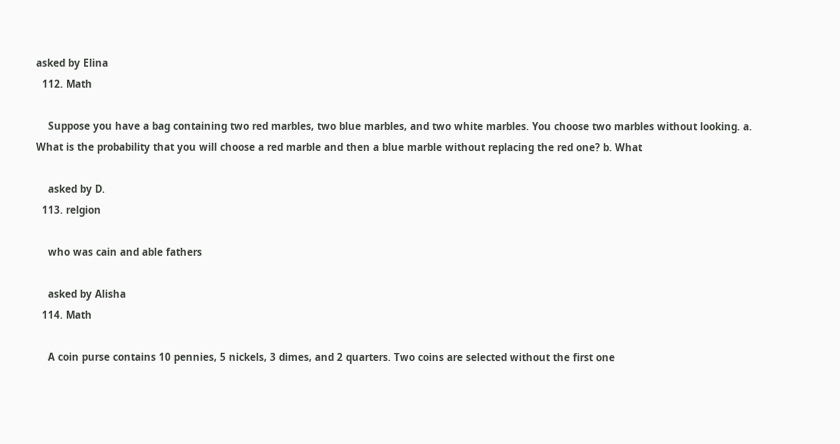asked by Elina
  112. Math

    Suppose you have a bag containing two red marbles, two blue marbles, and two white marbles. You choose two marbles without looking. a. What is the probability that you will choose a red marble and then a blue marble without replacing the red one? b. What

    asked by D.
  113. relgion

    who was cain and able fathers

    asked by Alisha
  114. Math

    A coin purse contains 10 pennies, 5 nickels, 3 dimes, and 2 quarters. Two coins are selected without the first one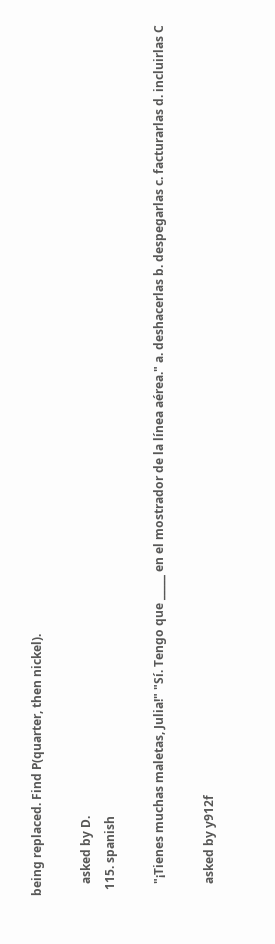being replaced. Find P(quarter, then nickel).

    asked by D.
  115. spanish

    "¡Tienes muchas maletas, Julia!" "Sí. Tengo que _____ en el mostrador de la línea aérea." a. deshacerlas b. despegarlas c. facturarlas d. incluirlas C

    asked by y912f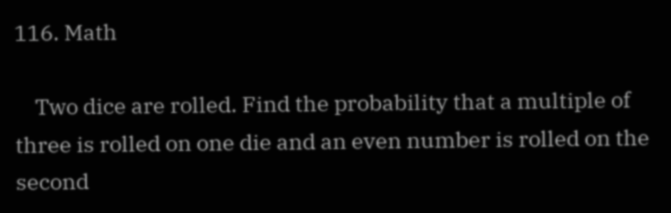116. Math

    Two dice are rolled. Find the probability that a multiple of three is rolled on one die and an even number is rolled on the second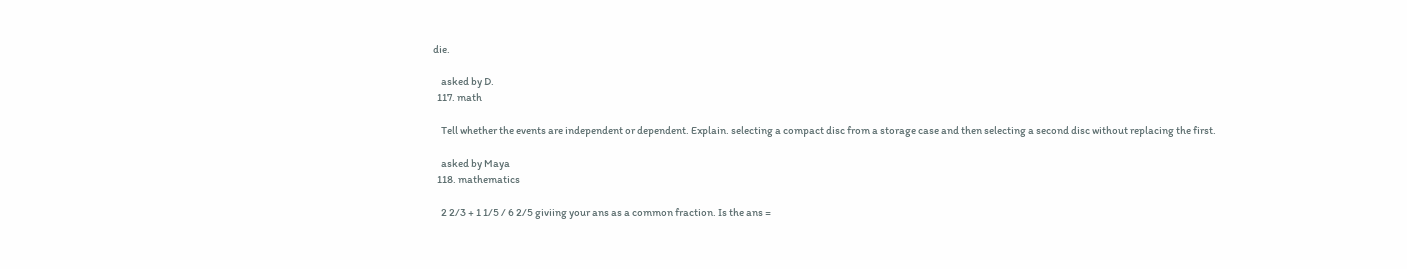die.

    asked by D.
  117. math

    Tell whether the events are independent or dependent. Explain. selecting a compact disc from a storage case and then selecting a second disc without replacing the first.

    asked by Maya
  118. mathematics

    2 2/3 + 1 1/5 / 6 2/5 giviing your ans as a common fraction. Is the ans =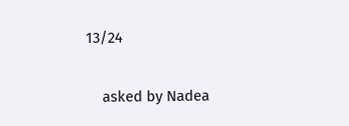13/24

    asked by Nadea